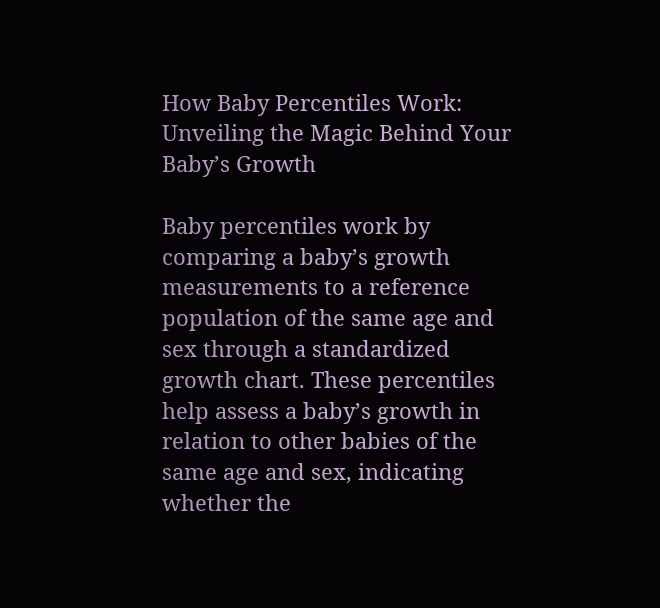How Baby Percentiles Work: Unveiling the Magic Behind Your Baby’s Growth

Baby percentiles work by comparing a baby’s growth measurements to a reference population of the same age and sex through a standardized growth chart. These percentiles help assess a baby’s growth in relation to other babies of the same age and sex, indicating whether the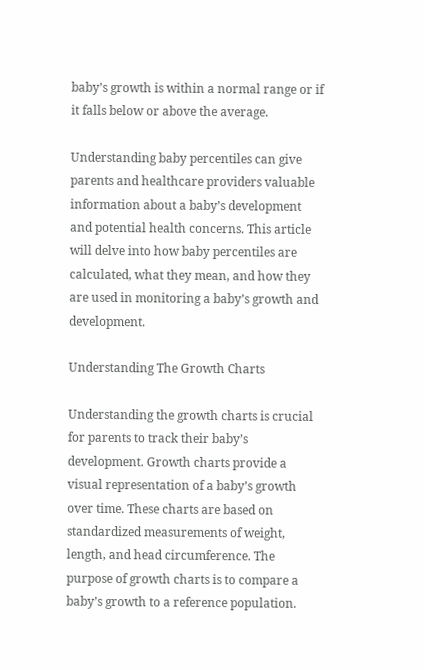baby’s growth is within a normal range or if it falls below or above the average.

Understanding baby percentiles can give parents and healthcare providers valuable information about a baby’s development and potential health concerns. This article will delve into how baby percentiles are calculated, what they mean, and how they are used in monitoring a baby’s growth and development.

Understanding The Growth Charts

Understanding the growth charts is crucial for parents to track their baby’s development. Growth charts provide a visual representation of a baby’s growth over time. These charts are based on standardized measurements of weight, length, and head circumference. The purpose of growth charts is to compare a baby’s growth to a reference population.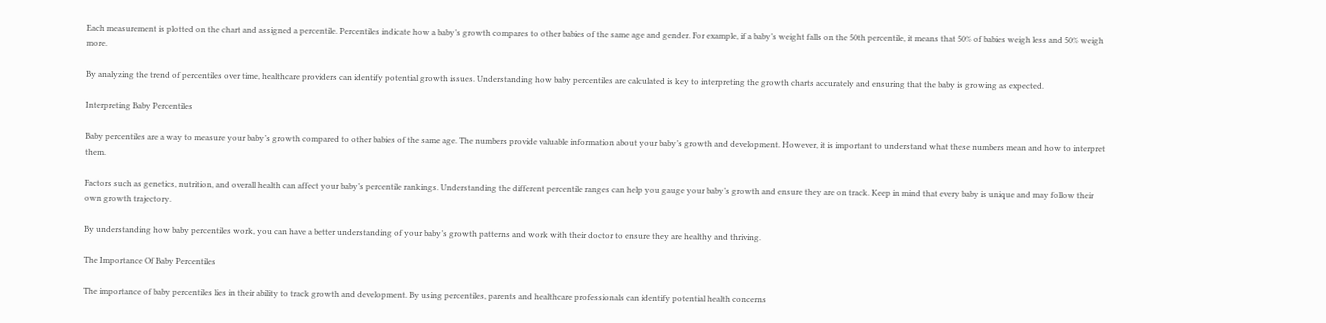Each measurement is plotted on the chart and assigned a percentile. Percentiles indicate how a baby’s growth compares to other babies of the same age and gender. For example, if a baby’s weight falls on the 50th percentile, it means that 50% of babies weigh less and 50% weigh more.

By analyzing the trend of percentiles over time, healthcare providers can identify potential growth issues. Understanding how baby percentiles are calculated is key to interpreting the growth charts accurately and ensuring that the baby is growing as expected.

Interpreting Baby Percentiles

Baby percentiles are a way to measure your baby’s growth compared to other babies of the same age. The numbers provide valuable information about your baby’s growth and development. However, it is important to understand what these numbers mean and how to interpret them.

Factors such as genetics, nutrition, and overall health can affect your baby’s percentile rankings. Understanding the different percentile ranges can help you gauge your baby’s growth and ensure they are on track. Keep in mind that every baby is unique and may follow their own growth trajectory.

By understanding how baby percentiles work, you can have a better understanding of your baby’s growth patterns and work with their doctor to ensure they are healthy and thriving.

The Importance Of Baby Percentiles

The importance of baby percentiles lies in their ability to track growth and development. By using percentiles, parents and healthcare professionals can identify potential health concerns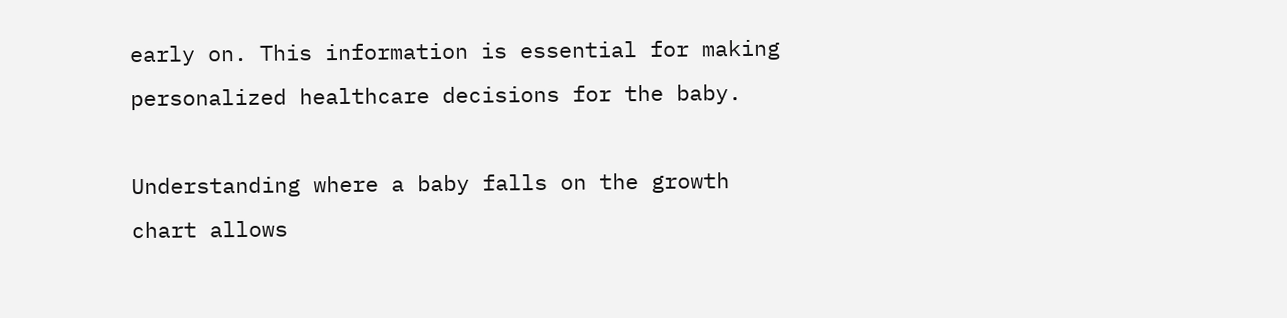early on. This information is essential for making personalized healthcare decisions for the baby.

Understanding where a baby falls on the growth chart allows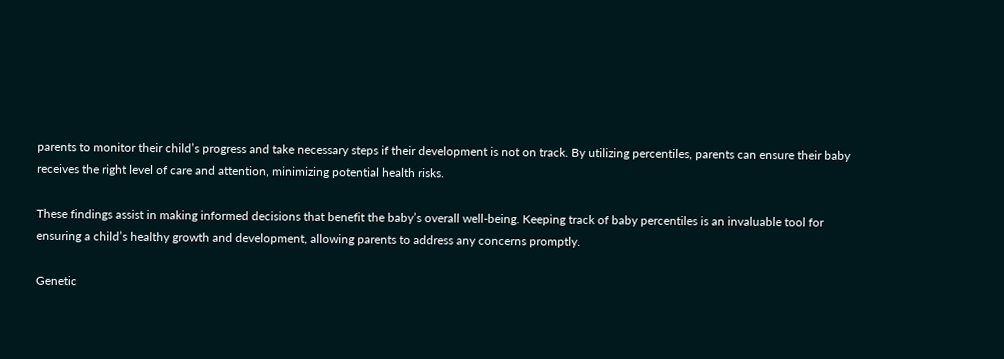parents to monitor their child’s progress and take necessary steps if their development is not on track. By utilizing percentiles, parents can ensure their baby receives the right level of care and attention, minimizing potential health risks.

These findings assist in making informed decisions that benefit the baby’s overall well-being. Keeping track of baby percentiles is an invaluable tool for ensuring a child’s healthy growth and development, allowing parents to address any concerns promptly.

Genetic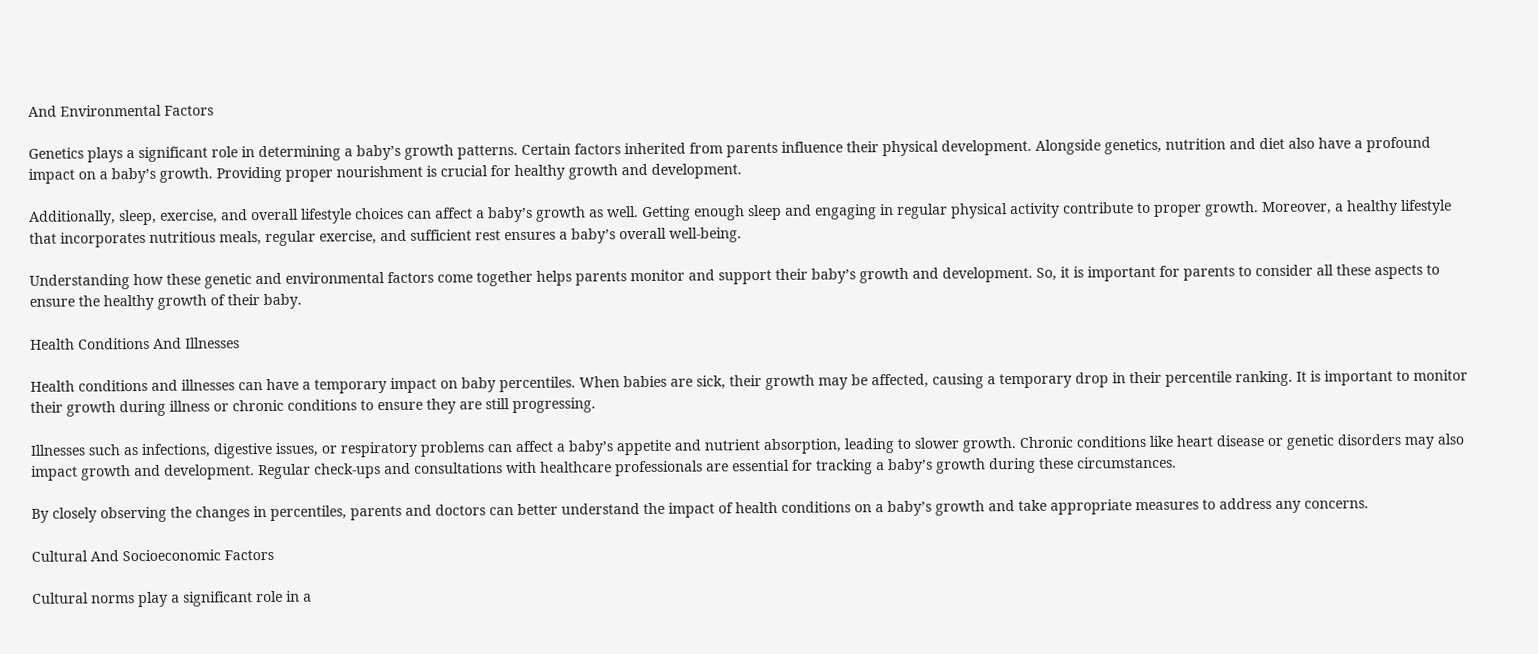And Environmental Factors

Genetics plays a significant role in determining a baby’s growth patterns. Certain factors inherited from parents influence their physical development. Alongside genetics, nutrition and diet also have a profound impact on a baby’s growth. Providing proper nourishment is crucial for healthy growth and development.

Additionally, sleep, exercise, and overall lifestyle choices can affect a baby’s growth as well. Getting enough sleep and engaging in regular physical activity contribute to proper growth. Moreover, a healthy lifestyle that incorporates nutritious meals, regular exercise, and sufficient rest ensures a baby’s overall well-being.

Understanding how these genetic and environmental factors come together helps parents monitor and support their baby’s growth and development. So, it is important for parents to consider all these aspects to ensure the healthy growth of their baby.

Health Conditions And Illnesses

Health conditions and illnesses can have a temporary impact on baby percentiles. When babies are sick, their growth may be affected, causing a temporary drop in their percentile ranking. It is important to monitor their growth during illness or chronic conditions to ensure they are still progressing.

Illnesses such as infections, digestive issues, or respiratory problems can affect a baby’s appetite and nutrient absorption, leading to slower growth. Chronic conditions like heart disease or genetic disorders may also impact growth and development. Regular check-ups and consultations with healthcare professionals are essential for tracking a baby’s growth during these circumstances.

By closely observing the changes in percentiles, parents and doctors can better understand the impact of health conditions on a baby’s growth and take appropriate measures to address any concerns.

Cultural And Socioeconomic Factors

Cultural norms play a significant role in a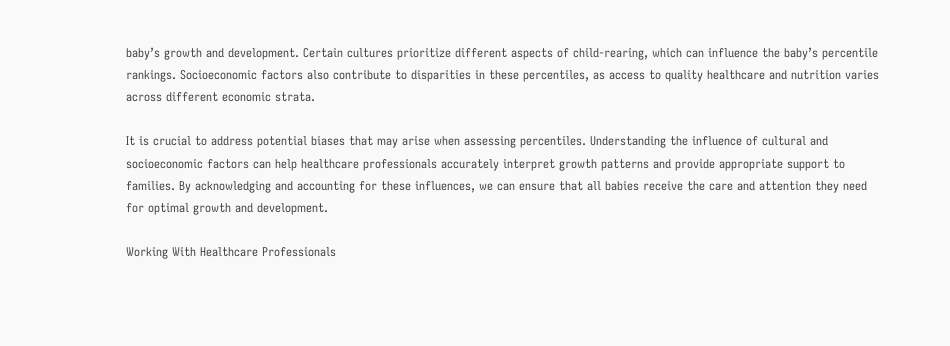baby’s growth and development. Certain cultures prioritize different aspects of child-rearing, which can influence the baby’s percentile rankings. Socioeconomic factors also contribute to disparities in these percentiles, as access to quality healthcare and nutrition varies across different economic strata.

It is crucial to address potential biases that may arise when assessing percentiles. Understanding the influence of cultural and socioeconomic factors can help healthcare professionals accurately interpret growth patterns and provide appropriate support to families. By acknowledging and accounting for these influences, we can ensure that all babies receive the care and attention they need for optimal growth and development.

Working With Healthcare Professionals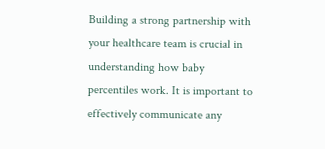Building a strong partnership with your healthcare team is crucial in understanding how baby percentiles work. It is important to effectively communicate any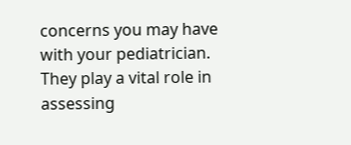concerns you may have with your pediatrician. They play a vital role in assessing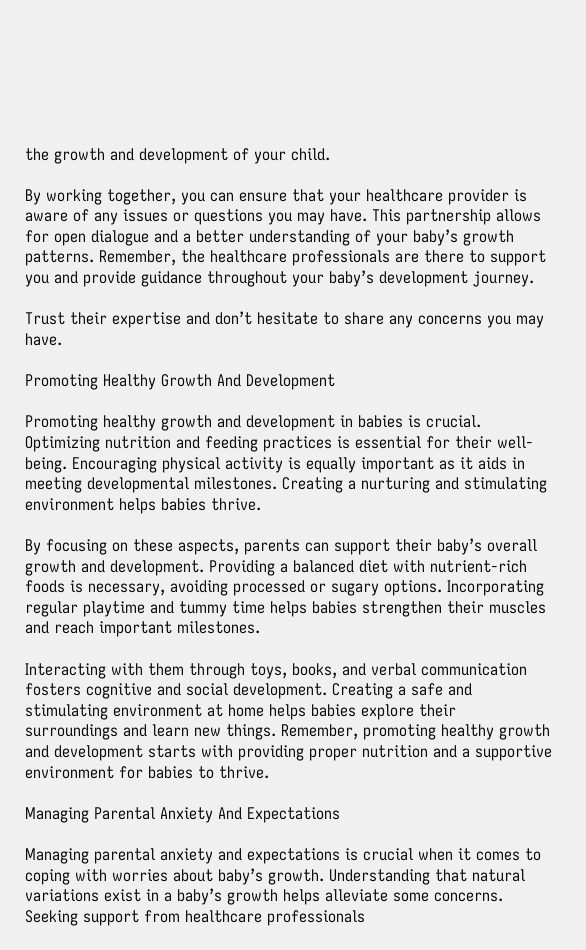the growth and development of your child.

By working together, you can ensure that your healthcare provider is aware of any issues or questions you may have. This partnership allows for open dialogue and a better understanding of your baby’s growth patterns. Remember, the healthcare professionals are there to support you and provide guidance throughout your baby’s development journey.

Trust their expertise and don’t hesitate to share any concerns you may have.

Promoting Healthy Growth And Development

Promoting healthy growth and development in babies is crucial. Optimizing nutrition and feeding practices is essential for their well-being. Encouraging physical activity is equally important as it aids in meeting developmental milestones. Creating a nurturing and stimulating environment helps babies thrive.

By focusing on these aspects, parents can support their baby’s overall growth and development. Providing a balanced diet with nutrient-rich foods is necessary, avoiding processed or sugary options. Incorporating regular playtime and tummy time helps babies strengthen their muscles and reach important milestones.

Interacting with them through toys, books, and verbal communication fosters cognitive and social development. Creating a safe and stimulating environment at home helps babies explore their surroundings and learn new things. Remember, promoting healthy growth and development starts with providing proper nutrition and a supportive environment for babies to thrive.

Managing Parental Anxiety And Expectations

Managing parental anxiety and expectations is crucial when it comes to coping with worries about baby’s growth. Understanding that natural variations exist in a baby’s growth helps alleviate some concerns. Seeking support from healthcare professionals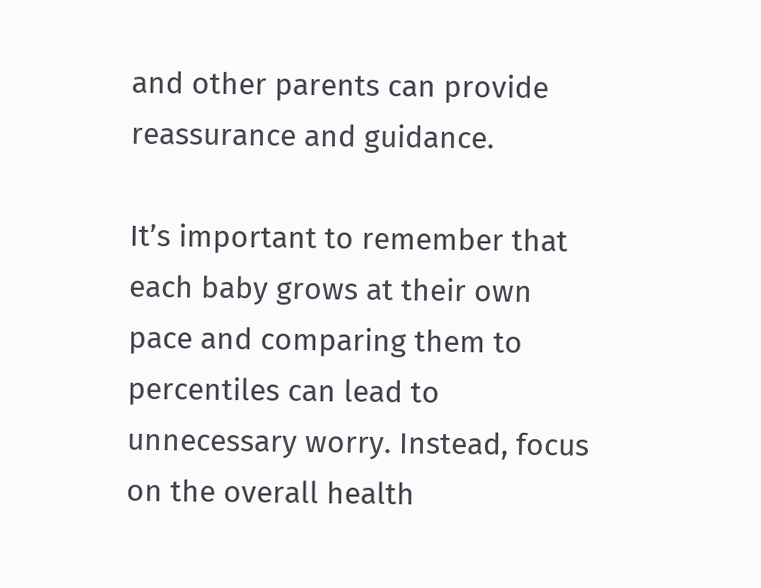and other parents can provide reassurance and guidance.

It’s important to remember that each baby grows at their own pace and comparing them to percentiles can lead to unnecessary worry. Instead, focus on the overall health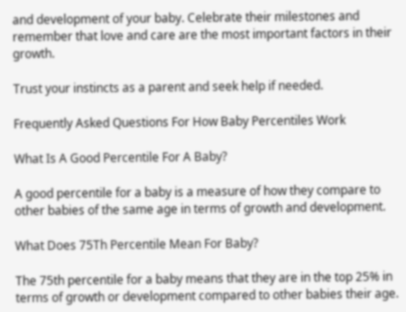and development of your baby. Celebrate their milestones and remember that love and care are the most important factors in their growth.

Trust your instincts as a parent and seek help if needed.

Frequently Asked Questions For How Baby Percentiles Work

What Is A Good Percentile For A Baby?

A good percentile for a baby is a measure of how they compare to other babies of the same age in terms of growth and development.

What Does 75Th Percentile Mean For Baby?

The 75th percentile for a baby means that they are in the top 25% in terms of growth or development compared to other babies their age.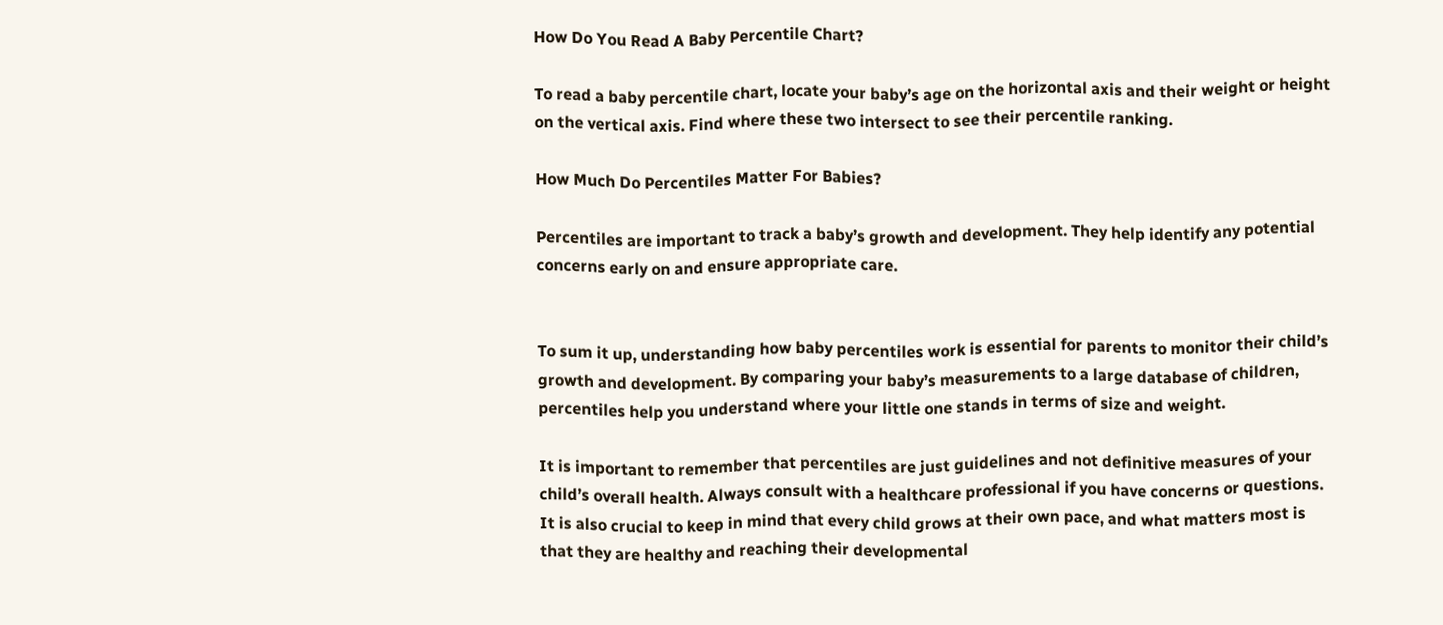How Do You Read A Baby Percentile Chart?

To read a baby percentile chart, locate your baby’s age on the horizontal axis and their weight or height on the vertical axis. Find where these two intersect to see their percentile ranking.

How Much Do Percentiles Matter For Babies?

Percentiles are important to track a baby’s growth and development. They help identify any potential concerns early on and ensure appropriate care.


To sum it up, understanding how baby percentiles work is essential for parents to monitor their child’s growth and development. By comparing your baby’s measurements to a large database of children, percentiles help you understand where your little one stands in terms of size and weight.

It is important to remember that percentiles are just guidelines and not definitive measures of your child’s overall health. Always consult with a healthcare professional if you have concerns or questions. It is also crucial to keep in mind that every child grows at their own pace, and what matters most is that they are healthy and reaching their developmental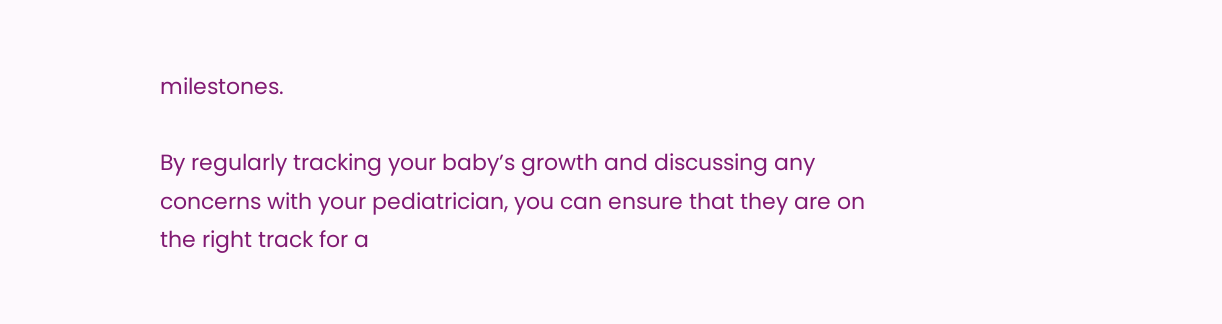milestones.

By regularly tracking your baby’s growth and discussing any concerns with your pediatrician, you can ensure that they are on the right track for a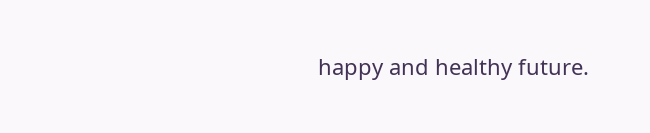happy and healthy future.